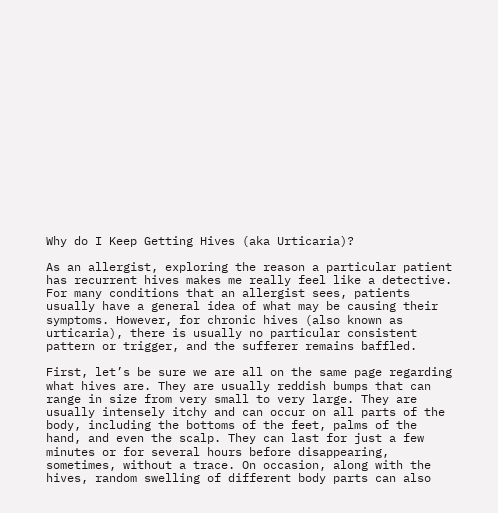Why do I Keep Getting Hives (aka Urticaria)?

As an allergist, exploring the reason a particular patient has recurrent hives makes me really feel like a detective. For many conditions that an allergist sees, patients usually have a general idea of what may be causing their symptoms. However, for chronic hives (also known as urticaria), there is usually no particular consistent pattern or trigger, and the sufferer remains baffled.

First, let’s be sure we are all on the same page regarding what hives are. They are usually reddish bumps that can range in size from very small to very large. They are usually intensely itchy and can occur on all parts of the body, including the bottoms of the feet, palms of the hand, and even the scalp. They can last for just a few minutes or for several hours before disappearing, sometimes, without a trace. On occasion, along with the hives, random swelling of different body parts can also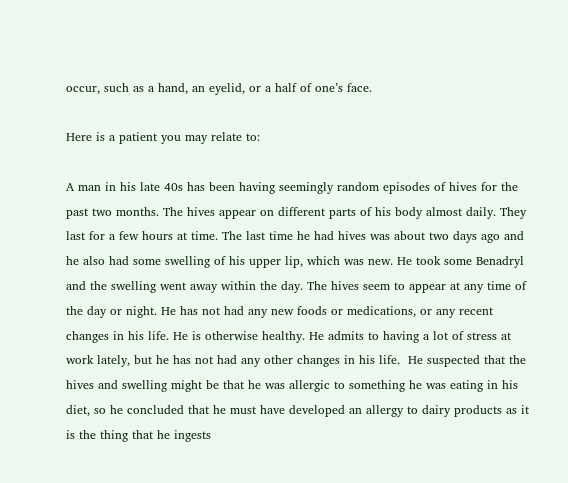occur, such as a hand, an eyelid, or a half of one’s face.

Here is a patient you may relate to:

A man in his late 40s has been having seemingly random episodes of hives for the past two months. The hives appear on different parts of his body almost daily. They last for a few hours at time. The last time he had hives was about two days ago and he also had some swelling of his upper lip, which was new. He took some Benadryl and the swelling went away within the day. The hives seem to appear at any time of the day or night. He has not had any new foods or medications, or any recent changes in his life. He is otherwise healthy. He admits to having a lot of stress at work lately, but he has not had any other changes in his life.  He suspected that the hives and swelling might be that he was allergic to something he was eating in his diet, so he concluded that he must have developed an allergy to dairy products as it is the thing that he ingests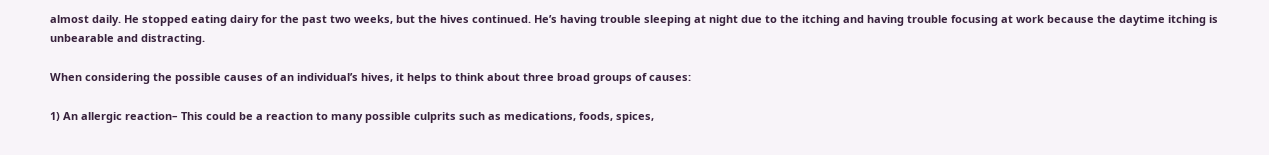almost daily. He stopped eating dairy for the past two weeks, but the hives continued. He’s having trouble sleeping at night due to the itching and having trouble focusing at work because the daytime itching is unbearable and distracting.

When considering the possible causes of an individual’s hives, it helps to think about three broad groups of causes:

1) An allergic reaction– This could be a reaction to many possible culprits such as medications, foods, spices,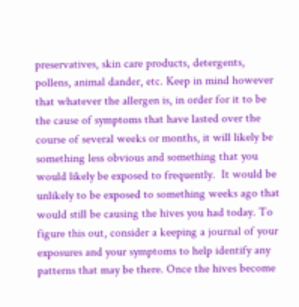preservatives, skin care products, detergents, pollens, animal dander, etc. Keep in mind however that whatever the allergen is, in order for it to be the cause of symptoms that have lasted over the course of several weeks or months, it will likely be something less obvious and something that you would likely be exposed to frequently.  It would be unlikely to be exposed to something weeks ago that would still be causing the hives you had today. To figure this out, consider a keeping a journal of your exposures and your symptoms to help identify any patterns that may be there. Once the hives become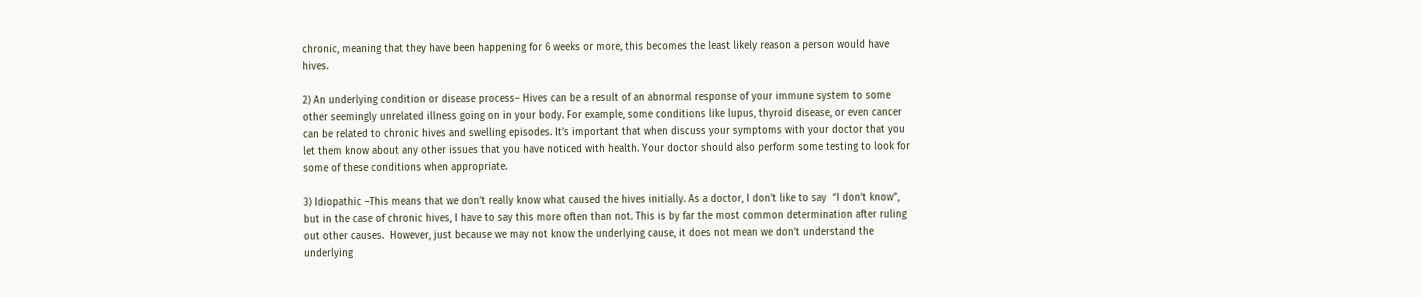chronic, meaning that they have been happening for 6 weeks or more, this becomes the least likely reason a person would have hives.

2) An underlying condition or disease process– Hives can be a result of an abnormal response of your immune system to some other seemingly unrelated illness going on in your body. For example, some conditions like lupus, thyroid disease, or even cancer can be related to chronic hives and swelling episodes. It’s important that when discuss your symptoms with your doctor that you let them know about any other issues that you have noticed with health. Your doctor should also perform some testing to look for some of these conditions when appropriate.

3) Idiopathic –This means that we don’t really know what caused the hives initially. As a doctor, I don’t like to say  “I don’t know”, but in the case of chronic hives, I have to say this more often than not. This is by far the most common determination after ruling out other causes.  However, just because we may not know the underlying cause, it does not mean we don’t understand the underlying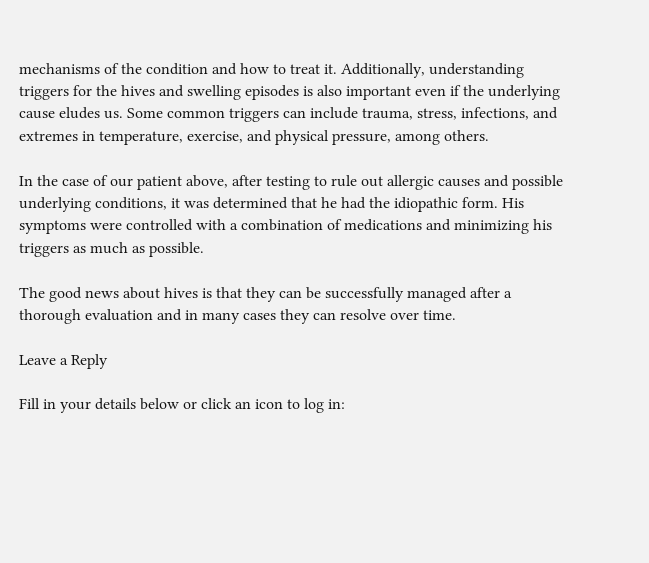mechanisms of the condition and how to treat it. Additionally, understanding triggers for the hives and swelling episodes is also important even if the underlying cause eludes us. Some common triggers can include trauma, stress, infections, and extremes in temperature, exercise, and physical pressure, among others.

In the case of our patient above, after testing to rule out allergic causes and possible underlying conditions, it was determined that he had the idiopathic form. His symptoms were controlled with a combination of medications and minimizing his triggers as much as possible.

The good news about hives is that they can be successfully managed after a thorough evaluation and in many cases they can resolve over time.

Leave a Reply

Fill in your details below or click an icon to log in: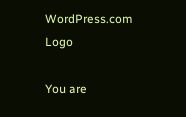WordPress.com Logo

You are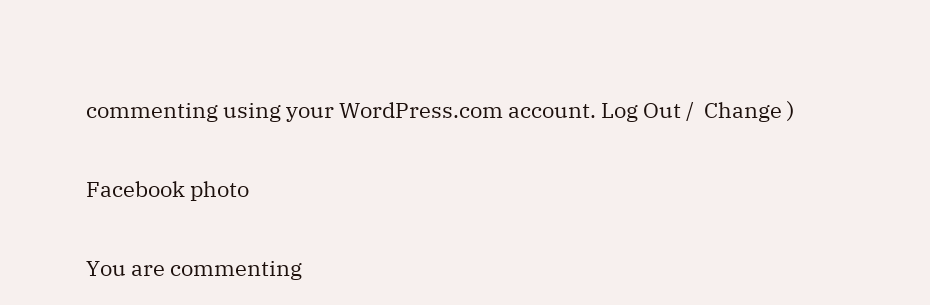commenting using your WordPress.com account. Log Out /  Change )

Facebook photo

You are commenting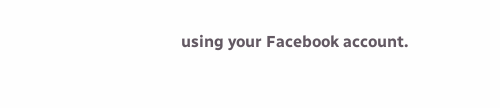using your Facebook account.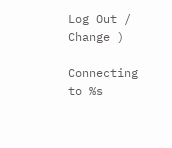Log Out /  Change )

Connecting to %s